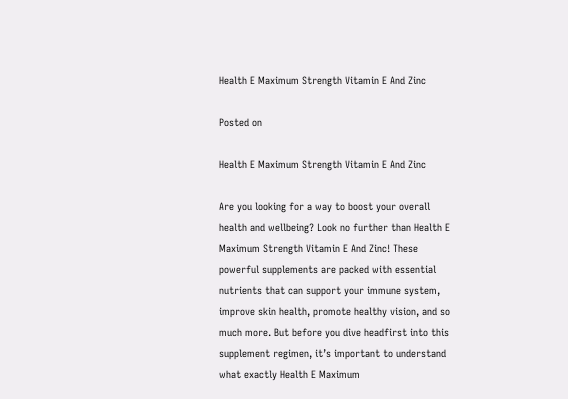Health E Maximum Strength Vitamin E And Zinc

Posted on

Health E Maximum Strength Vitamin E And Zinc

Are you looking for a way to boost your overall health and wellbeing? Look no further than Health E Maximum Strength Vitamin E And Zinc! These powerful supplements are packed with essential nutrients that can support your immune system, improve skin health, promote healthy vision, and so much more. But before you dive headfirst into this supplement regimen, it’s important to understand what exactly Health E Maximum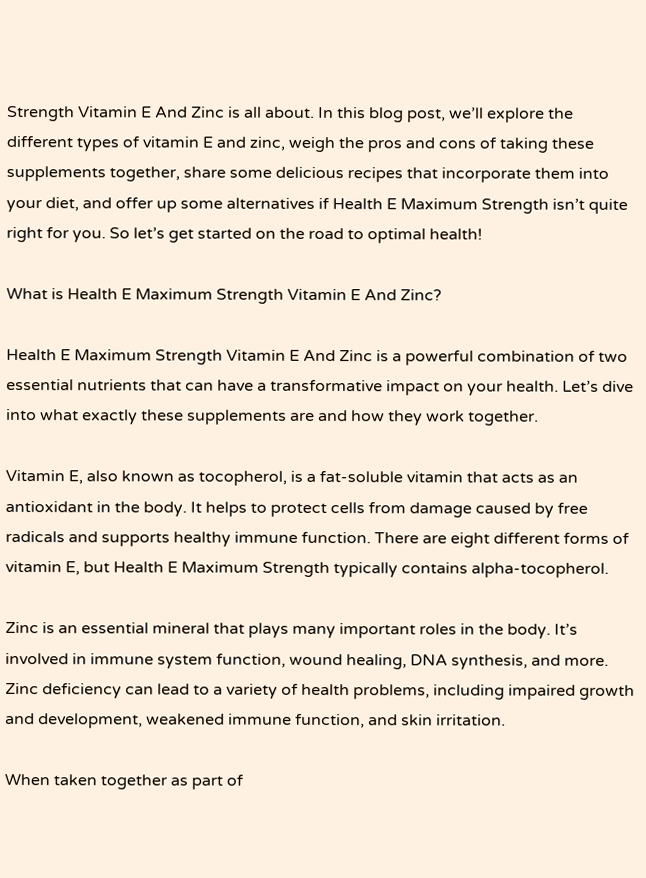Strength Vitamin E And Zinc is all about. In this blog post, we’ll explore the different types of vitamin E and zinc, weigh the pros and cons of taking these supplements together, share some delicious recipes that incorporate them into your diet, and offer up some alternatives if Health E Maximum Strength isn’t quite right for you. So let’s get started on the road to optimal health!

What is Health E Maximum Strength Vitamin E And Zinc?

Health E Maximum Strength Vitamin E And Zinc is a powerful combination of two essential nutrients that can have a transformative impact on your health. Let’s dive into what exactly these supplements are and how they work together.

Vitamin E, also known as tocopherol, is a fat-soluble vitamin that acts as an antioxidant in the body. It helps to protect cells from damage caused by free radicals and supports healthy immune function. There are eight different forms of vitamin E, but Health E Maximum Strength typically contains alpha-tocopherol.

Zinc is an essential mineral that plays many important roles in the body. It’s involved in immune system function, wound healing, DNA synthesis, and more. Zinc deficiency can lead to a variety of health problems, including impaired growth and development, weakened immune function, and skin irritation.

When taken together as part of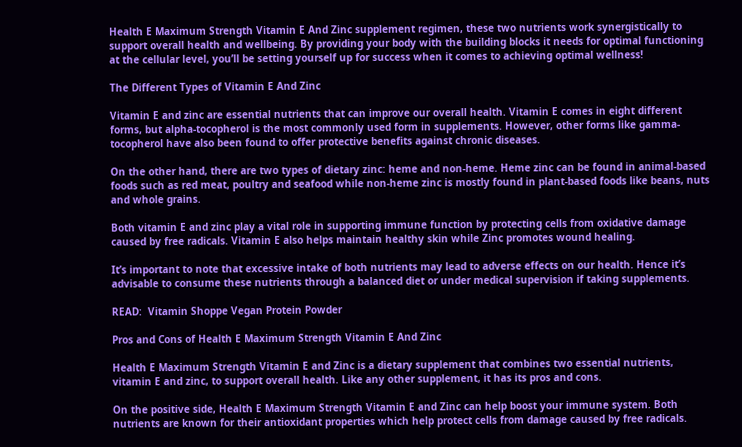Health E Maximum Strength Vitamin E And Zinc supplement regimen, these two nutrients work synergistically to support overall health and wellbeing. By providing your body with the building blocks it needs for optimal functioning at the cellular level, you’ll be setting yourself up for success when it comes to achieving optimal wellness!

The Different Types of Vitamin E And Zinc

Vitamin E and zinc are essential nutrients that can improve our overall health. Vitamin E comes in eight different forms, but alpha-tocopherol is the most commonly used form in supplements. However, other forms like gamma-tocopherol have also been found to offer protective benefits against chronic diseases.

On the other hand, there are two types of dietary zinc: heme and non-heme. Heme zinc can be found in animal-based foods such as red meat, poultry and seafood while non-heme zinc is mostly found in plant-based foods like beans, nuts and whole grains.

Both vitamin E and zinc play a vital role in supporting immune function by protecting cells from oxidative damage caused by free radicals. Vitamin E also helps maintain healthy skin while Zinc promotes wound healing.

It’s important to note that excessive intake of both nutrients may lead to adverse effects on our health. Hence it’s advisable to consume these nutrients through a balanced diet or under medical supervision if taking supplements.

READ:  Vitamin Shoppe Vegan Protein Powder

Pros and Cons of Health E Maximum Strength Vitamin E And Zinc

Health E Maximum Strength Vitamin E and Zinc is a dietary supplement that combines two essential nutrients, vitamin E and zinc, to support overall health. Like any other supplement, it has its pros and cons.

On the positive side, Health E Maximum Strength Vitamin E and Zinc can help boost your immune system. Both nutrients are known for their antioxidant properties which help protect cells from damage caused by free radicals.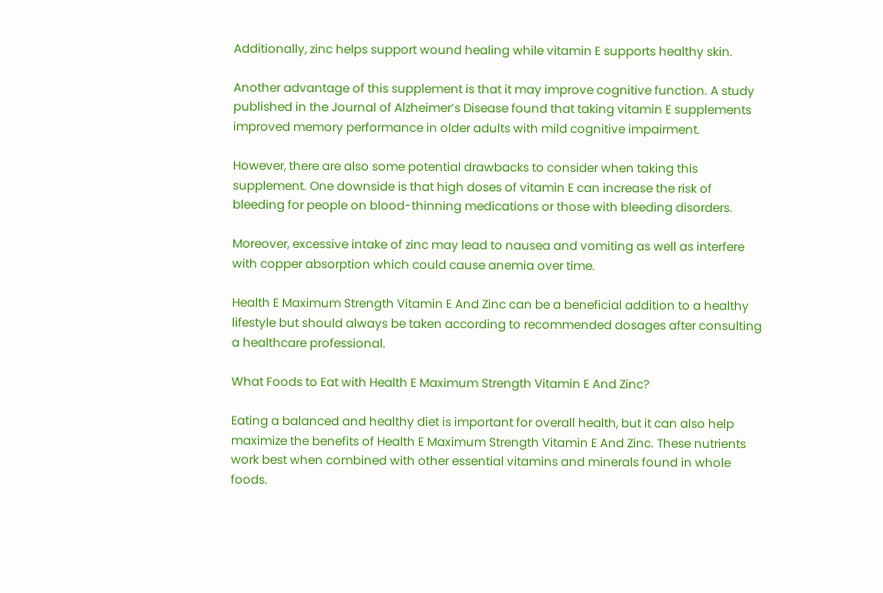Additionally, zinc helps support wound healing while vitamin E supports healthy skin.

Another advantage of this supplement is that it may improve cognitive function. A study published in the Journal of Alzheimer’s Disease found that taking vitamin E supplements improved memory performance in older adults with mild cognitive impairment.

However, there are also some potential drawbacks to consider when taking this supplement. One downside is that high doses of vitamin E can increase the risk of bleeding for people on blood-thinning medications or those with bleeding disorders.

Moreover, excessive intake of zinc may lead to nausea and vomiting as well as interfere with copper absorption which could cause anemia over time.

Health E Maximum Strength Vitamin E And Zinc can be a beneficial addition to a healthy lifestyle but should always be taken according to recommended dosages after consulting a healthcare professional.

What Foods to Eat with Health E Maximum Strength Vitamin E And Zinc?

Eating a balanced and healthy diet is important for overall health, but it can also help maximize the benefits of Health E Maximum Strength Vitamin E And Zinc. These nutrients work best when combined with other essential vitamins and minerals found in whole foods.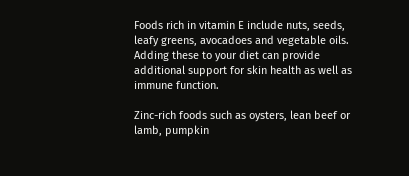Foods rich in vitamin E include nuts, seeds, leafy greens, avocadoes and vegetable oils. Adding these to your diet can provide additional support for skin health as well as immune function.

Zinc-rich foods such as oysters, lean beef or lamb, pumpkin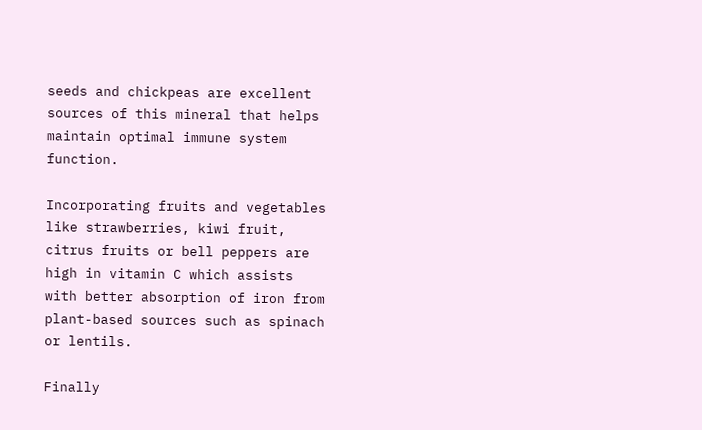seeds and chickpeas are excellent sources of this mineral that helps maintain optimal immune system function.

Incorporating fruits and vegetables like strawberries, kiwi fruit, citrus fruits or bell peppers are high in vitamin C which assists with better absorption of iron from plant-based sources such as spinach or lentils.

Finally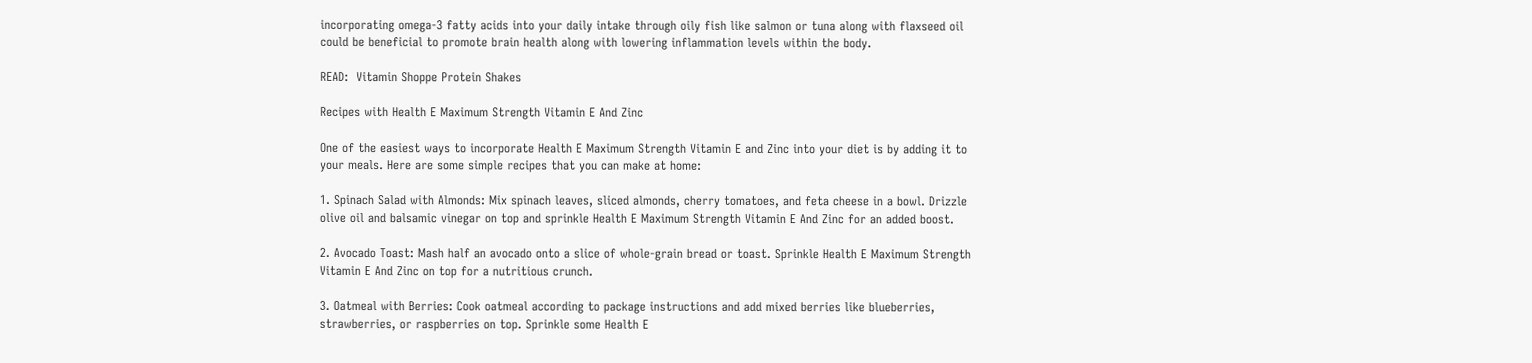incorporating omega-3 fatty acids into your daily intake through oily fish like salmon or tuna along with flaxseed oil could be beneficial to promote brain health along with lowering inflammation levels within the body.

READ:  Vitamin Shoppe Protein Shakes

Recipes with Health E Maximum Strength Vitamin E And Zinc

One of the easiest ways to incorporate Health E Maximum Strength Vitamin E and Zinc into your diet is by adding it to your meals. Here are some simple recipes that you can make at home:

1. Spinach Salad with Almonds: Mix spinach leaves, sliced almonds, cherry tomatoes, and feta cheese in a bowl. Drizzle olive oil and balsamic vinegar on top and sprinkle Health E Maximum Strength Vitamin E And Zinc for an added boost.

2. Avocado Toast: Mash half an avocado onto a slice of whole-grain bread or toast. Sprinkle Health E Maximum Strength Vitamin E And Zinc on top for a nutritious crunch.

3. Oatmeal with Berries: Cook oatmeal according to package instructions and add mixed berries like blueberries, strawberries, or raspberries on top. Sprinkle some Health E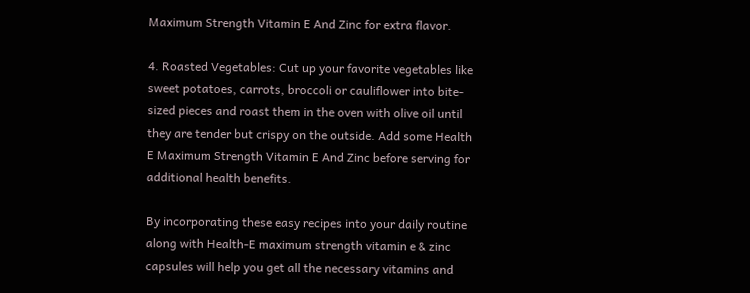Maximum Strength Vitamin E And Zinc for extra flavor.

4. Roasted Vegetables: Cut up your favorite vegetables like sweet potatoes, carrots, broccoli or cauliflower into bite-sized pieces and roast them in the oven with olive oil until they are tender but crispy on the outside. Add some Health E Maximum Strength Vitamin E And Zinc before serving for additional health benefits.

By incorporating these easy recipes into your daily routine along with Health-E maximum strength vitamin e & zinc capsules will help you get all the necessary vitamins and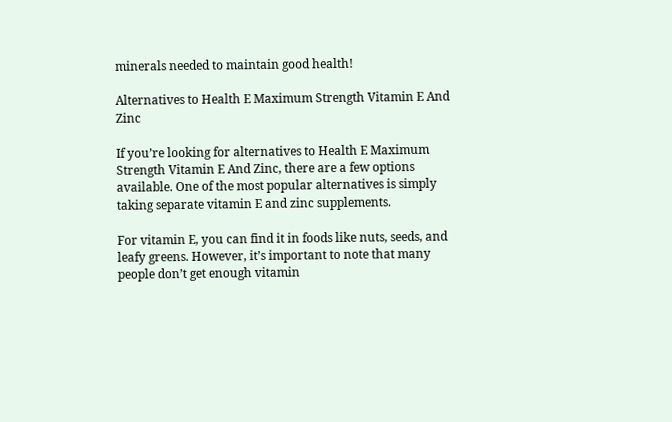minerals needed to maintain good health!

Alternatives to Health E Maximum Strength Vitamin E And Zinc

If you’re looking for alternatives to Health E Maximum Strength Vitamin E And Zinc, there are a few options available. One of the most popular alternatives is simply taking separate vitamin E and zinc supplements.

For vitamin E, you can find it in foods like nuts, seeds, and leafy greens. However, it’s important to note that many people don’t get enough vitamin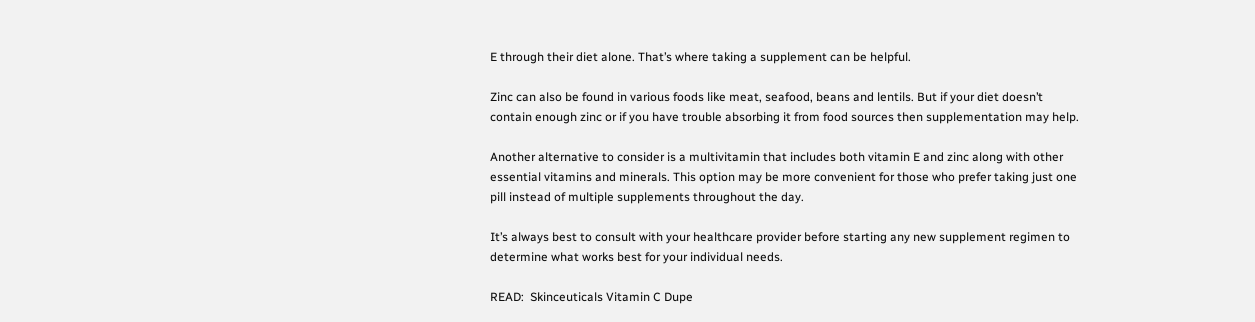E through their diet alone. That’s where taking a supplement can be helpful.

Zinc can also be found in various foods like meat, seafood, beans and lentils. But if your diet doesn’t contain enough zinc or if you have trouble absorbing it from food sources then supplementation may help.

Another alternative to consider is a multivitamin that includes both vitamin E and zinc along with other essential vitamins and minerals. This option may be more convenient for those who prefer taking just one pill instead of multiple supplements throughout the day.

It’s always best to consult with your healthcare provider before starting any new supplement regimen to determine what works best for your individual needs.

READ:  Skinceuticals Vitamin C Dupe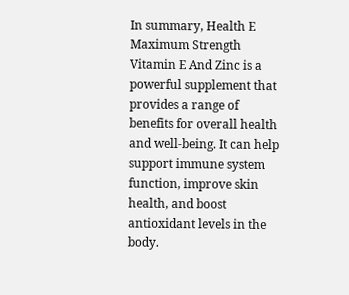In summary, Health E Maximum Strength Vitamin E And Zinc is a powerful supplement that provides a range of benefits for overall health and well-being. It can help support immune system function, improve skin health, and boost antioxidant levels in the body.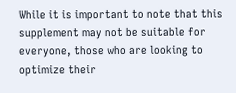While it is important to note that this supplement may not be suitable for everyone, those who are looking to optimize their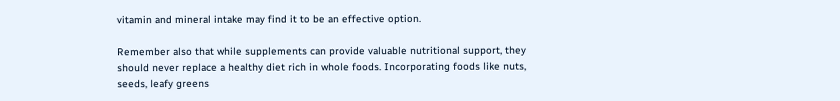vitamin and mineral intake may find it to be an effective option.

Remember also that while supplements can provide valuable nutritional support, they should never replace a healthy diet rich in whole foods. Incorporating foods like nuts, seeds, leafy greens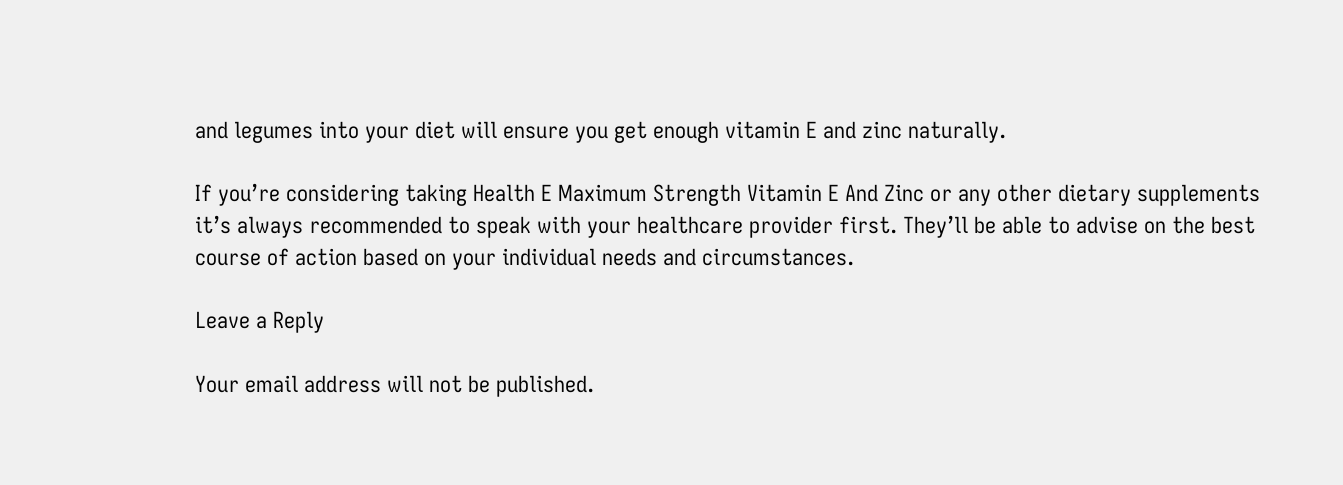and legumes into your diet will ensure you get enough vitamin E and zinc naturally.

If you’re considering taking Health E Maximum Strength Vitamin E And Zinc or any other dietary supplements it’s always recommended to speak with your healthcare provider first. They’ll be able to advise on the best course of action based on your individual needs and circumstances.

Leave a Reply

Your email address will not be published.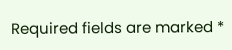Required fields are marked *